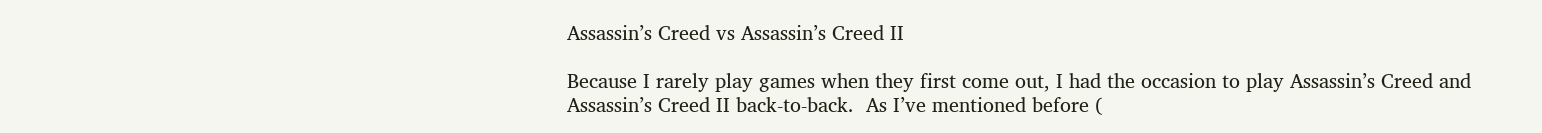Assassin’s Creed vs Assassin’s Creed II

Because I rarely play games when they first come out, I had the occasion to play Assassin’s Creed and Assassin’s Creed II back-to-back.  As I’ve mentioned before (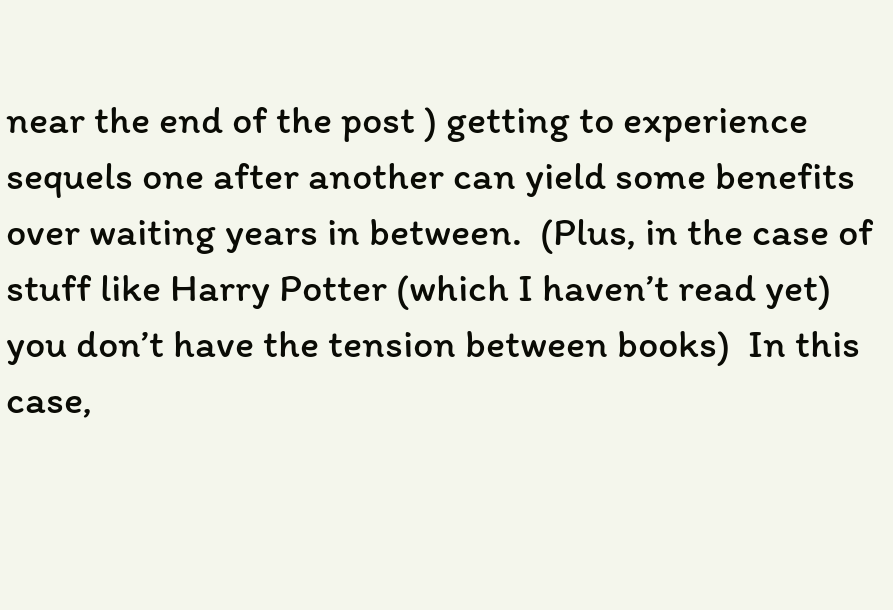near the end of the post ) getting to experience sequels one after another can yield some benefits over waiting years in between.  (Plus, in the case of stuff like Harry Potter (which I haven’t read yet) you don’t have the tension between books)  In this case,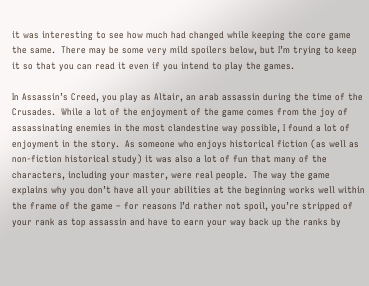it was interesting to see how much had changed while keeping the core game the same.  There may be some very mild spoilers below, but I’m trying to keep it so that you can read it even if you intend to play the games.

In Assassin’s Creed, you play as Altair, an arab assassin during the time of the Crusades.  While a lot of the enjoyment of the game comes from the joy of assassinating enemies in the most clandestine way possible, I found a lot of enjoyment in the story.  As someone who enjoys historical fiction (as well as non-fiction historical study) it was also a lot of fun that many of the characters, including your master, were real people.  The way the game explains why you don’t have all your abilities at the beginning works well within the frame of the game – for reasons I’d rather not spoil, you’re stripped of your rank as top assassin and have to earn your way back up the ranks by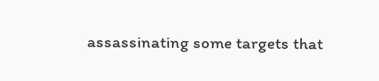assassinating some targets that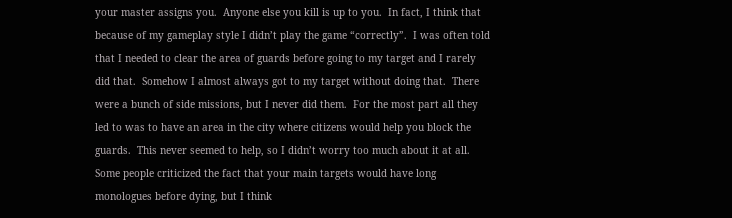your master assigns you.  Anyone else you kill is up to you.  In fact, I think that because of my gameplay style I didn’t play the game “correctly”.  I was often told that I needed to clear the area of guards before going to my target and I rarely did that.  Somehow I almost always got to my target without doing that.  There were a bunch of side missions, but I never did them.  For the most part all they led to was to have an area in the city where citizens would help you block the guards.  This never seemed to help, so I didn’t worry too much about it at all.  Some people criticized the fact that your main targets would have long monologues before dying, but I think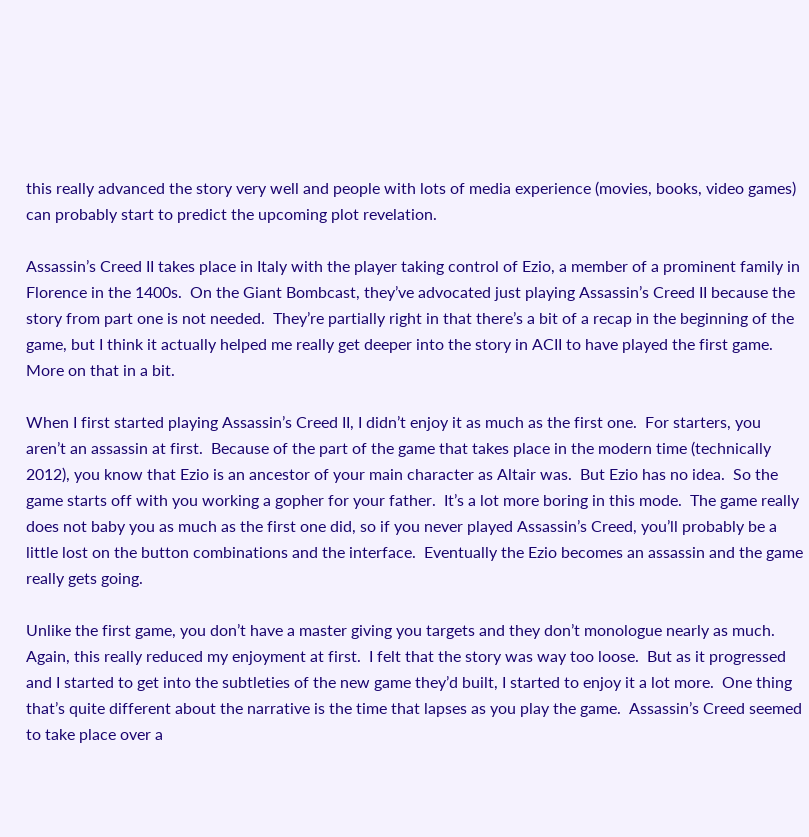this really advanced the story very well and people with lots of media experience (movies, books, video games) can probably start to predict the upcoming plot revelation.

Assassin’s Creed II takes place in Italy with the player taking control of Ezio, a member of a prominent family in Florence in the 1400s.  On the Giant Bombcast, they’ve advocated just playing Assassin’s Creed II because the story from part one is not needed.  They’re partially right in that there’s a bit of a recap in the beginning of the game, but I think it actually helped me really get deeper into the story in ACII to have played the first game.  More on that in a bit.

When I first started playing Assassin’s Creed II, I didn’t enjoy it as much as the first one.  For starters, you aren’t an assassin at first.  Because of the part of the game that takes place in the modern time (technically 2012), you know that Ezio is an ancestor of your main character as Altair was.  But Ezio has no idea.  So the game starts off with you working a gopher for your father.  It’s a lot more boring in this mode.  The game really does not baby you as much as the first one did, so if you never played Assassin’s Creed, you’ll probably be a little lost on the button combinations and the interface.  Eventually the Ezio becomes an assassin and the game really gets going.

Unlike the first game, you don’t have a master giving you targets and they don’t monologue nearly as much.  Again, this really reduced my enjoyment at first.  I felt that the story was way too loose.  But as it progressed and I started to get into the subtleties of the new game they’d built, I started to enjoy it a lot more.  One thing that’s quite different about the narrative is the time that lapses as you play the game.  Assassin’s Creed seemed to take place over a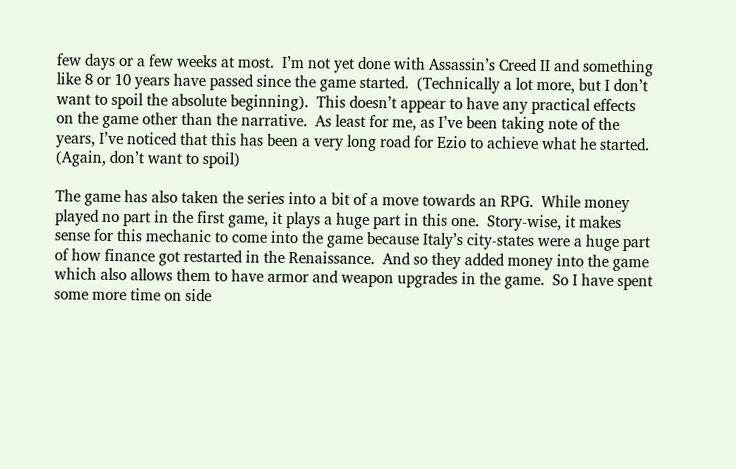few days or a few weeks at most.  I’m not yet done with Assassin’s Creed II and something like 8 or 10 years have passed since the game started.  (Technically a lot more, but I don’t want to spoil the absolute beginning).  This doesn’t appear to have any practical effects on the game other than the narrative.  As least for me, as I’ve been taking note of the years, I’ve noticed that this has been a very long road for Ezio to achieve what he started.  (Again, don’t want to spoil)

The game has also taken the series into a bit of a move towards an RPG.  While money played no part in the first game, it plays a huge part in this one.  Story-wise, it makes sense for this mechanic to come into the game because Italy’s city-states were a huge part of how finance got restarted in the Renaissance.  And so they added money into the game which also allows them to have armor and weapon upgrades in the game.  So I have spent some more time on side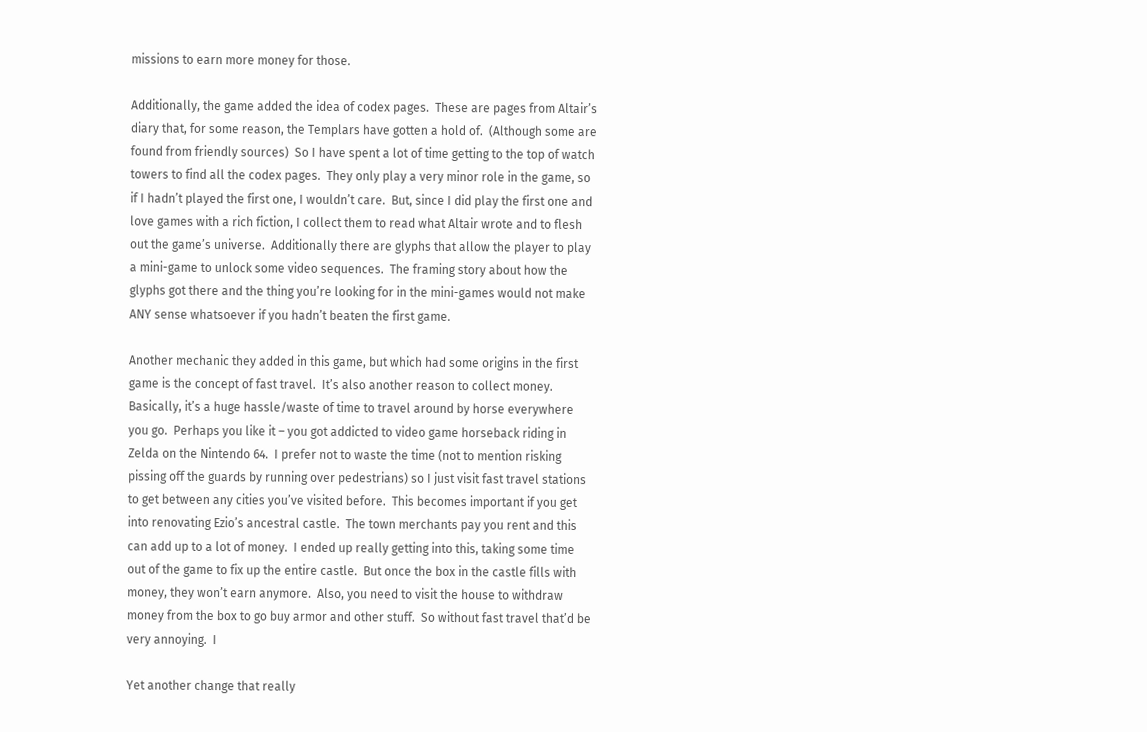missions to earn more money for those.

Additionally, the game added the idea of codex pages.  These are pages from Altair’s diary that, for some reason, the Templars have gotten a hold of.  (Although some are found from friendly sources)  So I have spent a lot of time getting to the top of watch towers to find all the codex pages.  They only play a very minor role in the game, so if I hadn’t played the first one, I wouldn’t care.  But, since I did play the first one and love games with a rich fiction, I collect them to read what Altair wrote and to flesh out the game’s universe.  Additionally there are glyphs that allow the player to play a mini-game to unlock some video sequences.  The framing story about how the glyphs got there and the thing you’re looking for in the mini-games would not make ANY sense whatsoever if you hadn’t beaten the first game.

Another mechanic they added in this game, but which had some origins in the first game is the concept of fast travel.  It’s also another reason to collect money.  Basically, it’s a huge hassle/waste of time to travel around by horse everywhere you go.  Perhaps you like it – you got addicted to video game horseback riding in Zelda on the Nintendo 64.  I prefer not to waste the time (not to mention risking pissing off the guards by running over pedestrians) so I just visit fast travel stations to get between any cities you’ve visited before.  This becomes important if you get into renovating Ezio’s ancestral castle.  The town merchants pay you rent and this can add up to a lot of money.  I ended up really getting into this, taking some time out of the game to fix up the entire castle.  But once the box in the castle fills with money, they won’t earn anymore.  Also, you need to visit the house to withdraw money from the box to go buy armor and other stuff.  So without fast travel that’d be very annoying.  I

Yet another change that really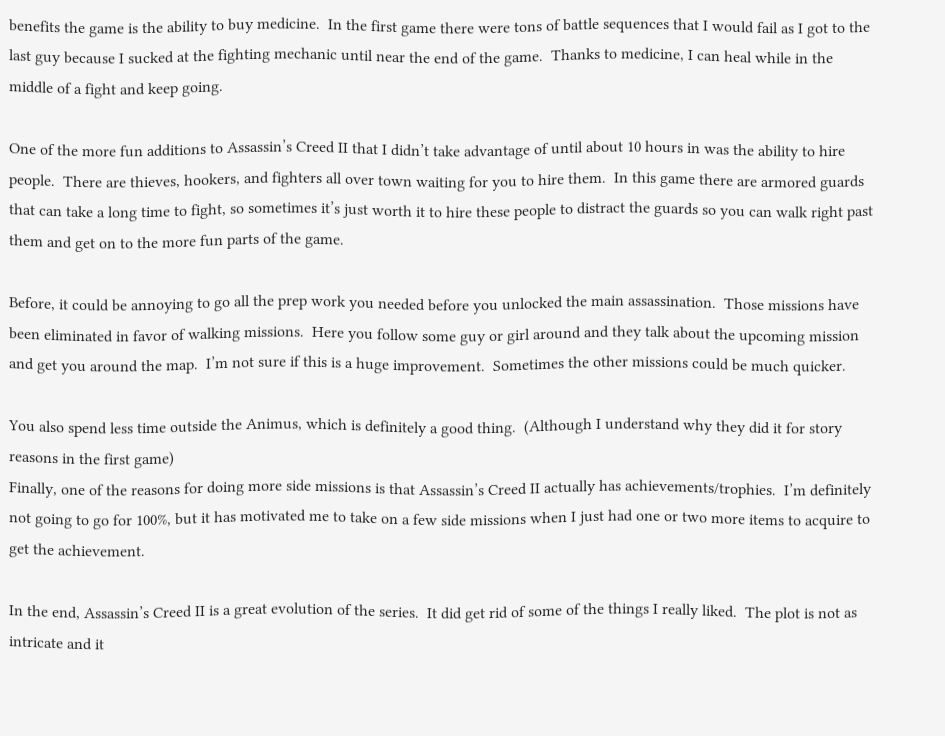benefits the game is the ability to buy medicine.  In the first game there were tons of battle sequences that I would fail as I got to the last guy because I sucked at the fighting mechanic until near the end of the game.  Thanks to medicine, I can heal while in the middle of a fight and keep going.

One of the more fun additions to Assassin’s Creed II that I didn’t take advantage of until about 10 hours in was the ability to hire people.  There are thieves, hookers, and fighters all over town waiting for you to hire them.  In this game there are armored guards that can take a long time to fight, so sometimes it’s just worth it to hire these people to distract the guards so you can walk right past them and get on to the more fun parts of the game.

Before, it could be annoying to go all the prep work you needed before you unlocked the main assassination.  Those missions have been eliminated in favor of walking missions.  Here you follow some guy or girl around and they talk about the upcoming mission and get you around the map.  I’m not sure if this is a huge improvement.  Sometimes the other missions could be much quicker.

You also spend less time outside the Animus, which is definitely a good thing.  (Although I understand why they did it for story reasons in the first game)
Finally, one of the reasons for doing more side missions is that Assassin’s Creed II actually has achievements/trophies.  I’m definitely not going to go for 100%, but it has motivated me to take on a few side missions when I just had one or two more items to acquire to get the achievement.

In the end, Assassin’s Creed II is a great evolution of the series.  It did get rid of some of the things I really liked.  The plot is not as intricate and it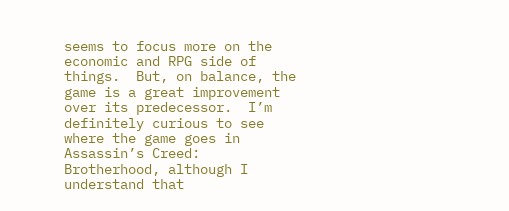seems to focus more on the economic and RPG side of things.  But, on balance, the game is a great improvement over its predecessor.  I’m definitely curious to see where the game goes in Assassin’s Creed: Brotherhood, although I understand that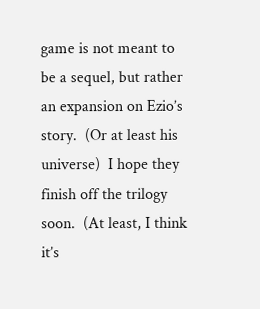game is not meant to be a sequel, but rather an expansion on Ezio’s story.  (Or at least his universe)  I hope they finish off the trilogy soon.  (At least, I think it’s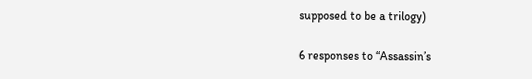supposed to be a trilogy)

6 responses to “Assassin’s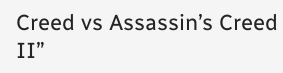Creed vs Assassin’s Creed II”